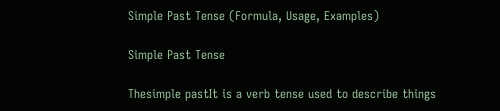Simple Past Tense (Formula, Usage, Examples)

Simple Past Tense

Thesimple pastIt is a verb tense used to describe things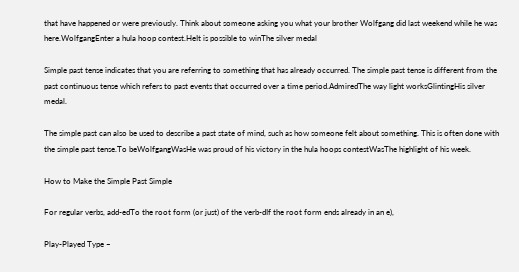that have happened or were previously. Think about someone asking you what your brother Wolfgang did last weekend while he was here.WolfgangEnter a hula hoop contest.HeIt is possible to winThe silver medal

Simple past tense indicates that you are referring to something that has already occurred. The simple past tense is different from the past continuous tense which refers to past events that occurred over a time period.AdmiredThe way light worksGlintingHis silver medal.

The simple past can also be used to describe a past state of mind, such as how someone felt about something. This is often done with the simple past tense.To beWolfgangWasHe was proud of his victory in the hula hoops contestWasThe highlight of his week.

How to Make the Simple Past Simple

For regular verbs, add-edTo the root form (or just) of the verb-dIf the root form ends already in an e),

Play-Played Type –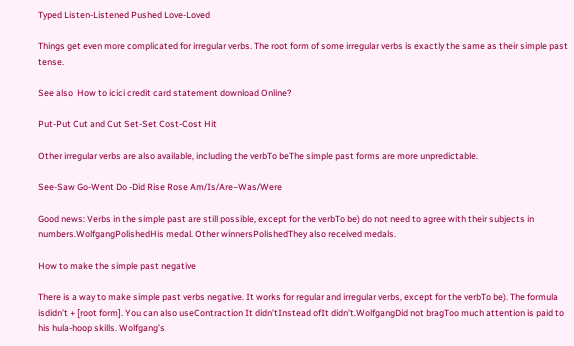Typed Listen-Listened Pushed Love-Loved

Things get even more complicated for irregular verbs. The root form of some irregular verbs is exactly the same as their simple past tense.

See also  How to icici credit card statement download Online?

Put-Put Cut and Cut Set-Set Cost-Cost Hit

Other irregular verbs are also available, including the verbTo beThe simple past forms are more unpredictable.

See-Saw Go-Went Do -Did Rise Rose Am/Is/Are–Was/Were

Good news: Verbs in the simple past are still possible, except for the verbTo be) do not need to agree with their subjects in numbers.WolfgangPolishedHis medal. Other winnersPolishedThey also received medals.

How to make the simple past negative

There is a way to make simple past verbs negative. It works for regular and irregular verbs, except for the verbTo be). The formula isdidn’t + [root form]. You can also useContraction It didn’tInstead ofIt didn’t.WolfgangDid not bragToo much attention is paid to his hula-hoop skills. Wolfgang’s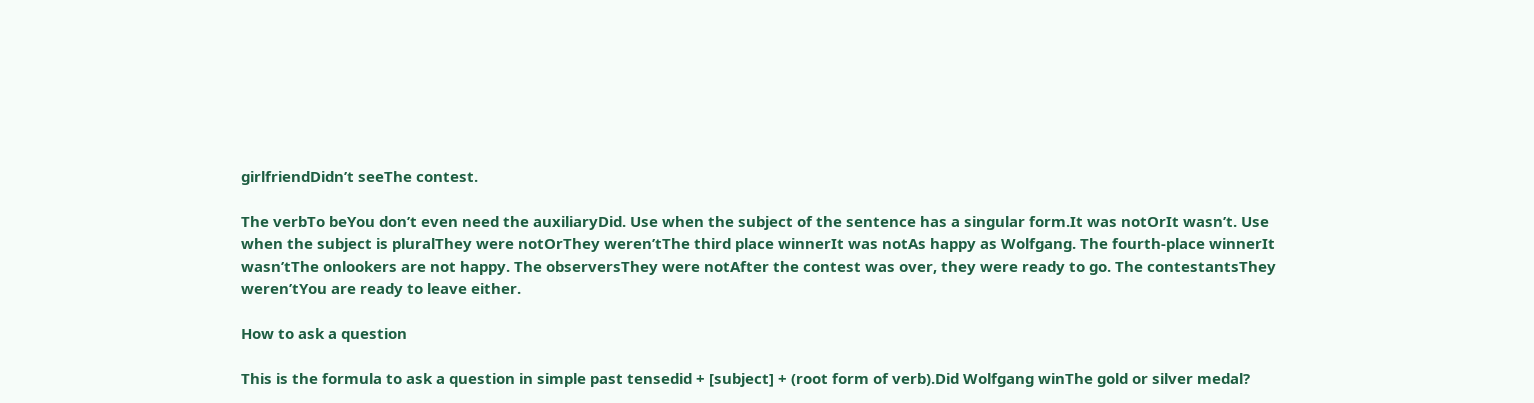girlfriendDidn’t seeThe contest.

The verbTo beYou don’t even need the auxiliaryDid. Use when the subject of the sentence has a singular form.It was notOrIt wasn’t. Use when the subject is pluralThey were notOrThey weren’tThe third place winnerIt was notAs happy as Wolfgang. The fourth-place winnerIt wasn’tThe onlookers are not happy. The observersThey were notAfter the contest was over, they were ready to go. The contestantsThey weren’tYou are ready to leave either.

How to ask a question

This is the formula to ask a question in simple past tensedid + [subject] + (root form of verb).Did Wolfgang winThe gold or silver medal?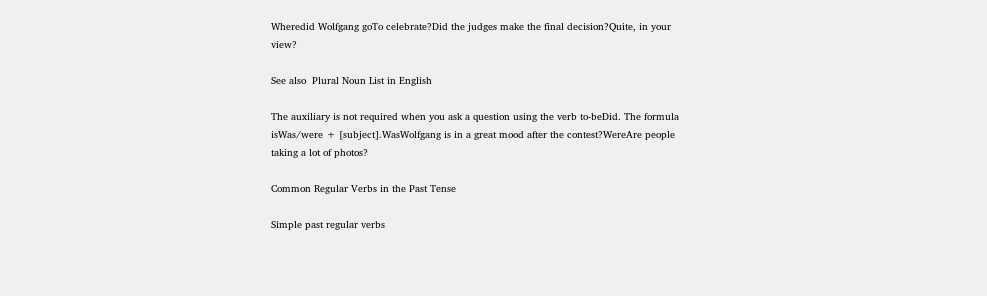Wheredid Wolfgang goTo celebrate?Did the judges make the final decision?Quite, in your view?

See also  Plural Noun List in English

The auxiliary is not required when you ask a question using the verb to-beDid. The formula isWas/were + [subject].WasWolfgang is in a great mood after the contest?WereAre people taking a lot of photos?

Common Regular Verbs in the Past Tense

Simple past regular verbs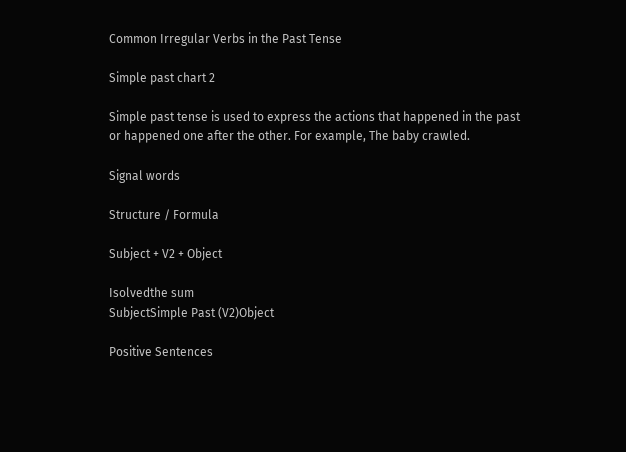Common Irregular Verbs in the Past Tense

Simple past chart 2

Simple past tense is used to express the actions that happened in the past or happened one after the other. For example, The baby crawled.

Signal words

Structure / Formula

Subject + V2 + Object

Isolvedthe sum
SubjectSimple Past (V2)Object

Positive Sentences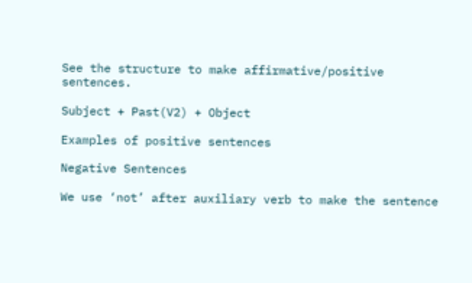See the structure to make affirmative/positive sentences.

Subject + Past(V2) + Object

Examples of positive sentences

Negative Sentences

We use ‘not’ after auxiliary verb to make the sentence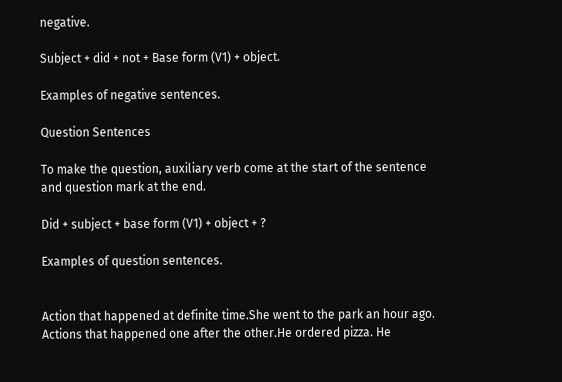negative.

Subject + did + not + Base form (V1) + object.

Examples of negative sentences.

Question Sentences

To make the question, auxiliary verb come at the start of the sentence and question mark at the end.

Did + subject + base form (V1) + object + ?

Examples of question sentences.


Action that happened at definite time.She went to the park an hour ago.
Actions that happened one after the other.He ordered pizza. He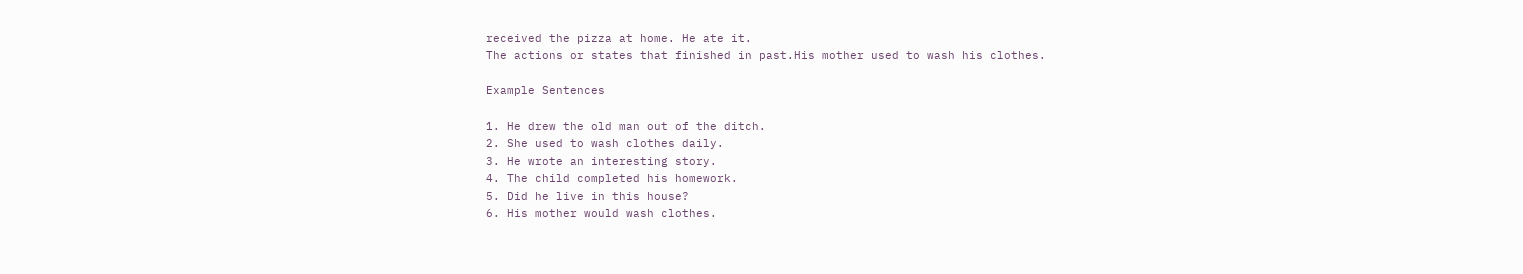received the pizza at home. He ate it.
The actions or states that finished in past.His mother used to wash his clothes.

Example Sentences

1. He drew the old man out of the ditch.
2. She used to wash clothes daily.
3. He wrote an interesting story.
4. The child completed his homework.
5. Did he live in this house?
6. His mother would wash clothes.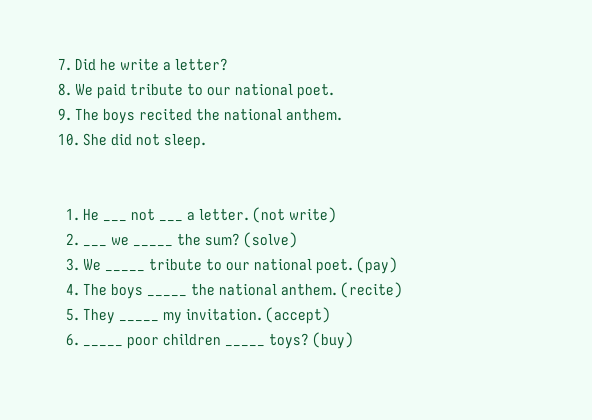7. Did he write a letter?
8. We paid tribute to our national poet.
9. The boys recited the national anthem.
10. She did not sleep.


  1. He ___ not ___ a letter. (not write)
  2. ___ we _____ the sum? (solve)
  3. We _____ tribute to our national poet. (pay)
  4. The boys _____ the national anthem. (recite)
  5. They _____ my invitation. (accept)
  6. _____ poor children _____ toys? (buy)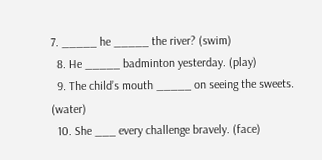7. _____ he _____ the river? (swim)
  8. He _____ badminton yesterday. (play)
  9. The child’s mouth _____ on seeing the sweets. (water)
  10. She ___ every challenge bravely. (face)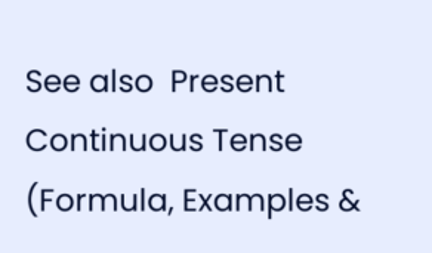See also  Present Continuous Tense (Formula, Examples &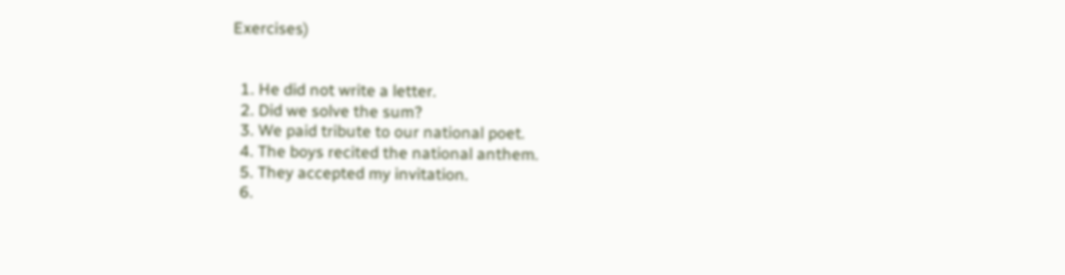Exercises)


  1. He did not write a letter.
  2. Did we solve the sum?
  3. We paid tribute to our national poet.
  4. The boys recited the national anthem.
  5. They accepted my invitation.
  6.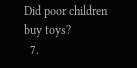Did poor children buy toys?
  7.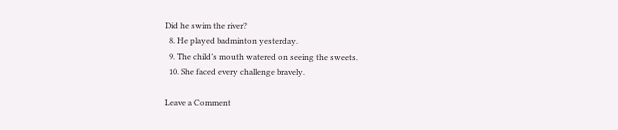Did he swim the river?
  8. He played badminton yesterday.
  9. The child’s mouth watered on seeing the sweets.
  10. She faced every challenge bravely.

Leave a Comment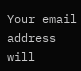Your email address will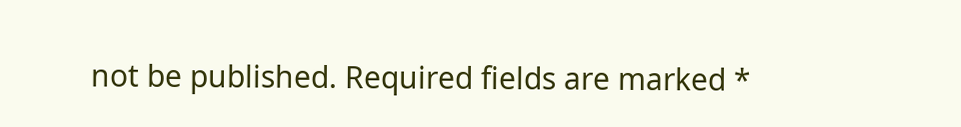not be published. Required fields are marked *